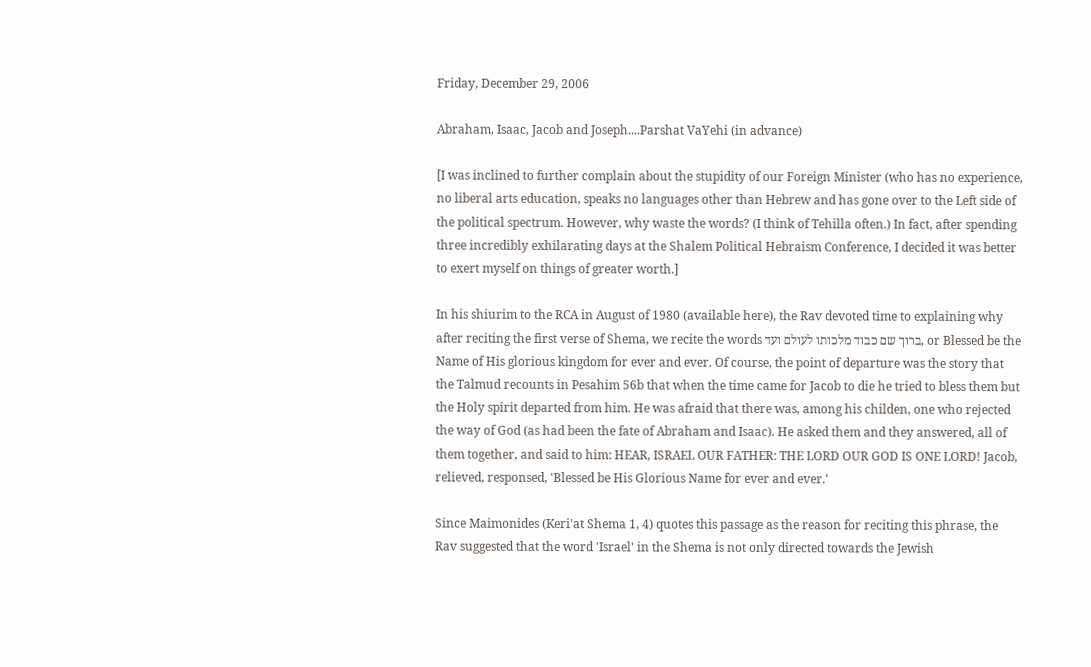Friday, December 29, 2006

Abraham, Isaac, Jacob and Joseph....Parshat VaYehi (in advance)

[I was inclined to further complain about the stupidity of our Foreign Minister (who has no experience, no liberal arts education, speaks no languages other than Hebrew and has gone over to the Left side of the political spectrum. However, why waste the words? (I think of Tehilla often.) In fact, after spending three incredibly exhilarating days at the Shalem Political Hebraism Conference, I decided it was better to exert myself on things of greater worth.]

In his shiurim to the RCA in August of 1980 (available here), the Rav devoted time to explaining why after reciting the first verse of Shema, we recite the words ברוך שם כבוד מלכותו לעולם ועד, or Blessed be the Name of His glorious kingdom for ever and ever. Of course, the point of departure was the story that the Talmud recounts in Pesahim 56b that when the time came for Jacob to die he tried to bless them but the Holy spirit departed from him. He was afraid that there was, among his childen, one who rejected the way of God (as had been the fate of Abraham and Isaac). He asked them and they answered, all of them together, and said to him: HEAR, ISRAEL OUR FATHER: THE LORD OUR GOD IS ONE LORD! Jacob, relieved, responsed, 'Blessed be His Glorious Name for ever and ever.'

Since Maimonides (Keri'at Shema 1, 4) quotes this passage as the reason for reciting this phrase, the Rav suggested that the word 'Israel' in the Shema is not only directed towards the Jewish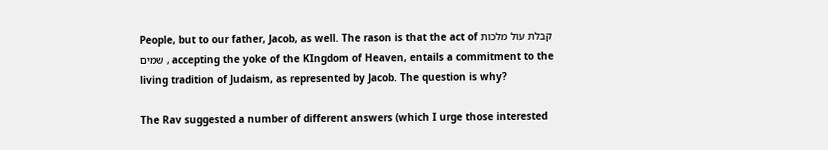People, but to our father, Jacob, as well. The rason is that the act of קבלת עול מלכות שמים , accepting the yoke of the KIngdom of Heaven, entails a commitment to the living tradition of Judaism, as represented by Jacob. The question is why?

The Rav suggested a number of different answers (which I urge those interested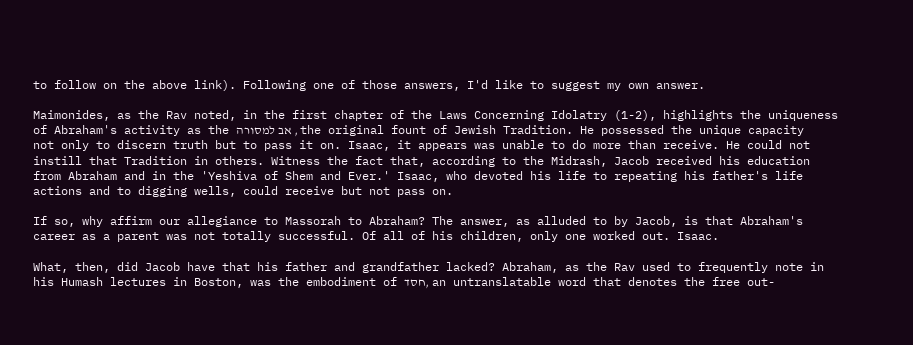to follow on the above link). Following one of those answers, I'd like to suggest my own answer.

Maimonides, as the Rav noted, in the first chapter of the Laws Concerning Idolatry (1-2), highlights the uniqueness of Abraham's activity as the אב למסורה , the original fount of Jewish Tradition. He possessed the unique capacity not only to discern truth but to pass it on. Isaac, it appears was unable to do more than receive. He could not instill that Tradition in others. Witness the fact that, according to the Midrash, Jacob received his education from Abraham and in the 'Yeshiva of Shem and Ever.' Isaac, who devoted his life to repeating his father's life actions and to digging wells, could receive but not pass on.

If so, why affirm our allegiance to Massorah to Abraham? The answer, as alluded to by Jacob, is that Abraham's career as a parent was not totally successful. Of all of his children, only one worked out. Isaac.

What, then, did Jacob have that his father and grandfather lacked? Abraham, as the Rav used to frequently note in his Humash lectures in Boston, was the embodiment of חסד, an untranslatable word that denotes the free out-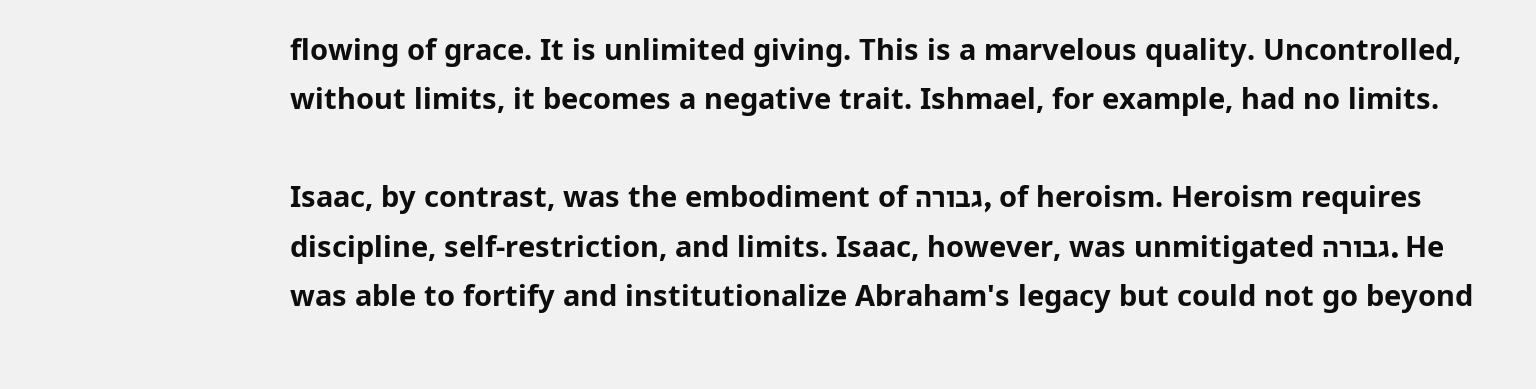flowing of grace. It is unlimited giving. This is a marvelous quality. Uncontrolled, without limits, it becomes a negative trait. Ishmael, for example, had no limits.

Isaac, by contrast, was the embodiment of גבורה, of heroism. Heroism requires discipline, self-restriction, and limits. Isaac, however, was unmitigated גבורה. He was able to fortify and institutionalize Abraham's legacy but could not go beyond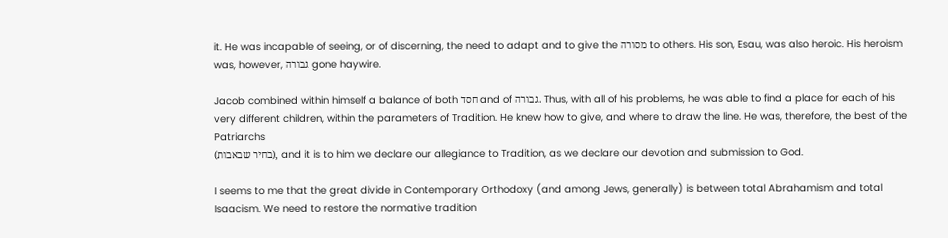it. He was incapable of seeing, or of discerning, the need to adapt and to give the מסורה to others. His son, Esau, was also heroic. His heroism was, however, גבורה gone haywire.

Jacob combined within himself a balance of both חסד and of גבורה. Thus, with all of his problems, he was able to find a place for each of his very different children, within the parameters of Tradition. He knew how to give, and where to draw the line. He was, therefore, the best of the Patriarchs
(בחיר שבאבות), and it is to him we declare our allegiance to Tradition, as we declare our devotion and submission to God.

I seems to me that the great divide in Contemporary Orthodoxy (and among Jews, generally) is between total Abrahamism and total Isaacism. We need to restore the normative tradition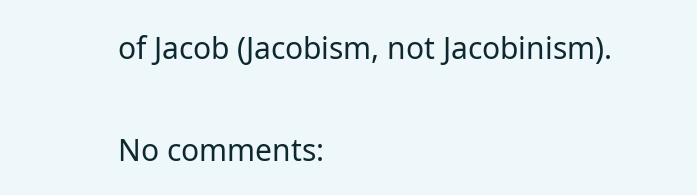of Jacob (Jacobism, not Jacobinism).

No comments: